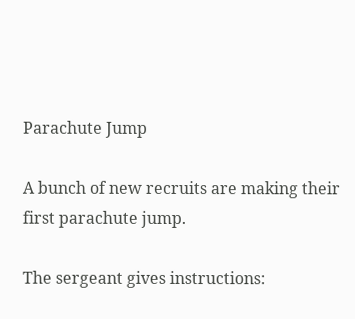Parachute Jump

A bunch of new recruits are making their first parachute jump.

The sergeant gives instructions: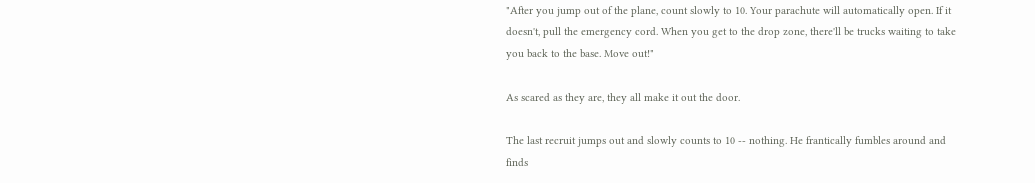"After you jump out of the plane, count slowly to 10. Your parachute will automatically open. If it doesn't, pull the emergency cord. When you get to the drop zone, there'll be trucks waiting to take you back to the base. Move out!"

As scared as they are, they all make it out the door.

The last recruit jumps out and slowly counts to 10 -- nothing. He frantically fumbles around and finds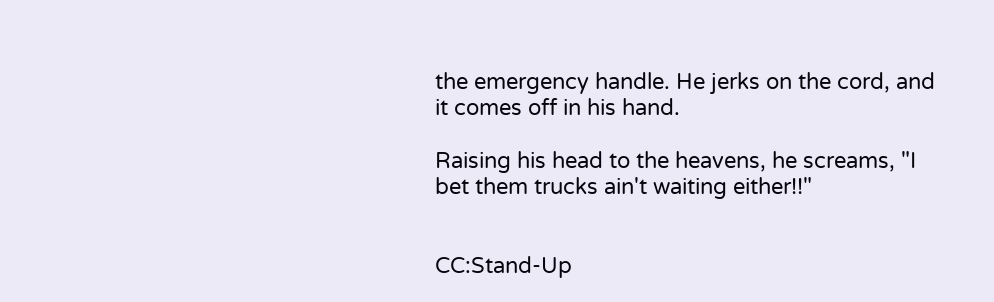the emergency handle. He jerks on the cord, and it comes off in his hand.

Raising his head to the heavens, he screams, "I bet them trucks ain't waiting either!!"


CC:Stand-Up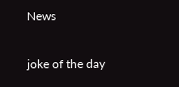News

joke of the day